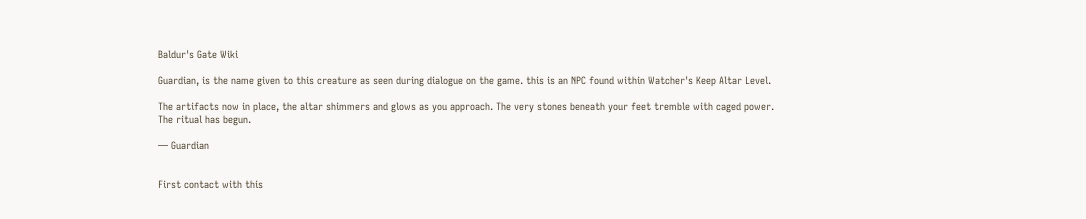Baldur's Gate Wiki

Guardian, is the name given to this creature as seen during dialogue on the game. this is an NPC found within Watcher's Keep Altar Level.

The artifacts now in place, the altar shimmers and glows as you approach. The very stones beneath your feet tremble with caged power. The ritual has begun.

— Guardian


First contact with this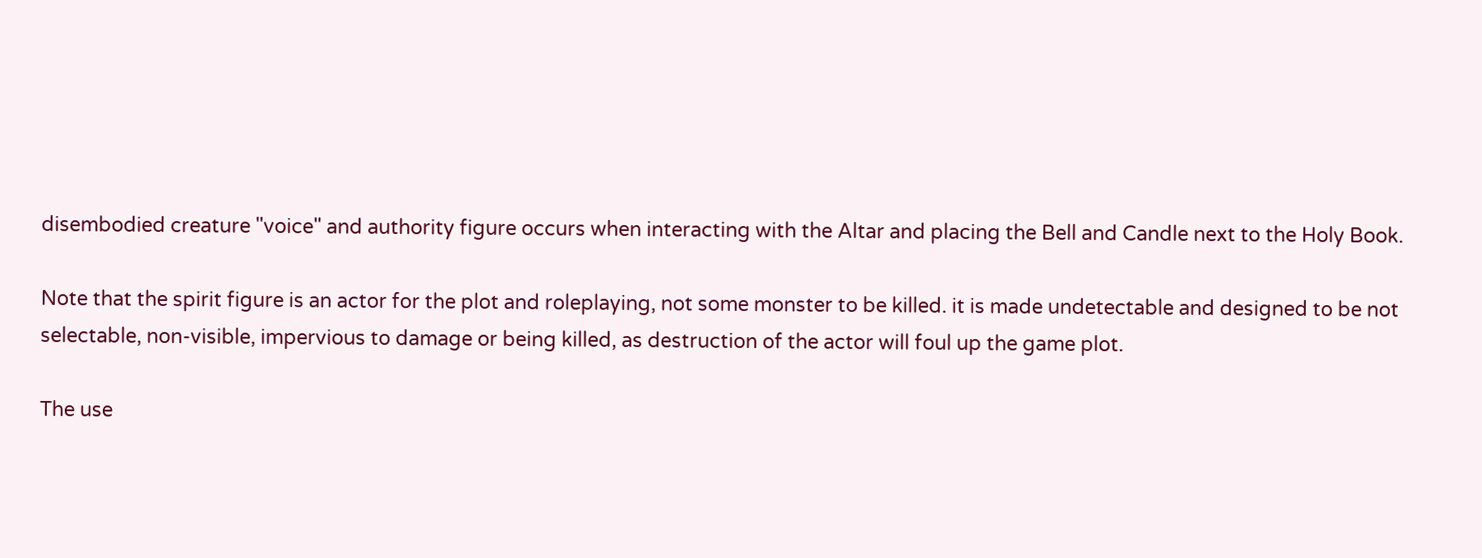disembodied creature "voice" and authority figure occurs when interacting with the Altar and placing the Bell and Candle next to the Holy Book.

Note that the spirit figure is an actor for the plot and roleplaying, not some monster to be killed. it is made undetectable and designed to be not selectable, non-visible, impervious to damage or being killed, as destruction of the actor will foul up the game plot.

The use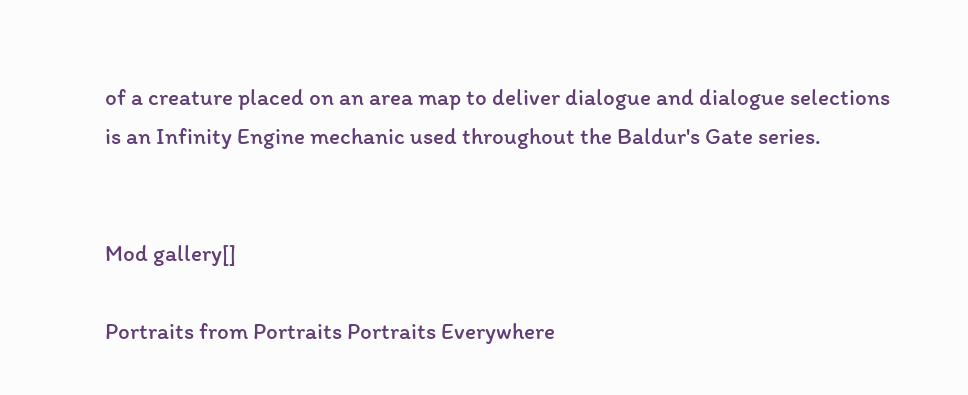of a creature placed on an area map to deliver dialogue and dialogue selections is an Infinity Engine mechanic used throughout the Baldur's Gate series.


Mod gallery[]

Portraits from Portraits Portraits Everywhere